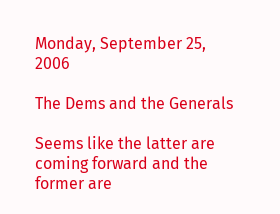Monday, September 25, 2006

The Dems and the Generals

Seems like the latter are coming forward and the former are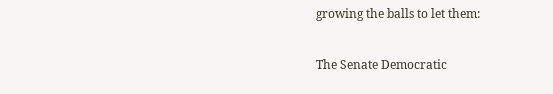growing the balls to let them:

The Senate Democratic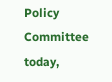Policy Committee today,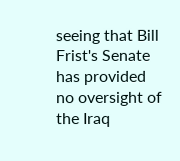seeing that Bill Frist's Senate has provided no oversight of the Iraq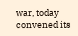war, today convened its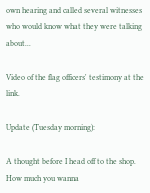own hearing and called several witnesses who would know what they were talking about...

Video of the flag officers' testimony at the link.

Update (Tuesday morning):

A thought before I head off to the shop. How much you wanna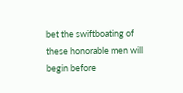bet the swiftboating of these honorable men will begin before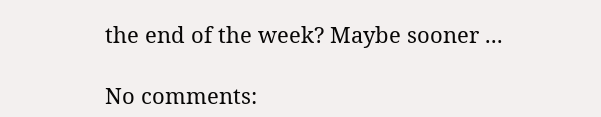the end of the week? Maybe sooner ...

No comments: